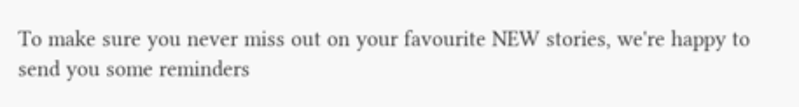To make sure you never miss out on your favourite NEW stories, we're happy to send you some reminders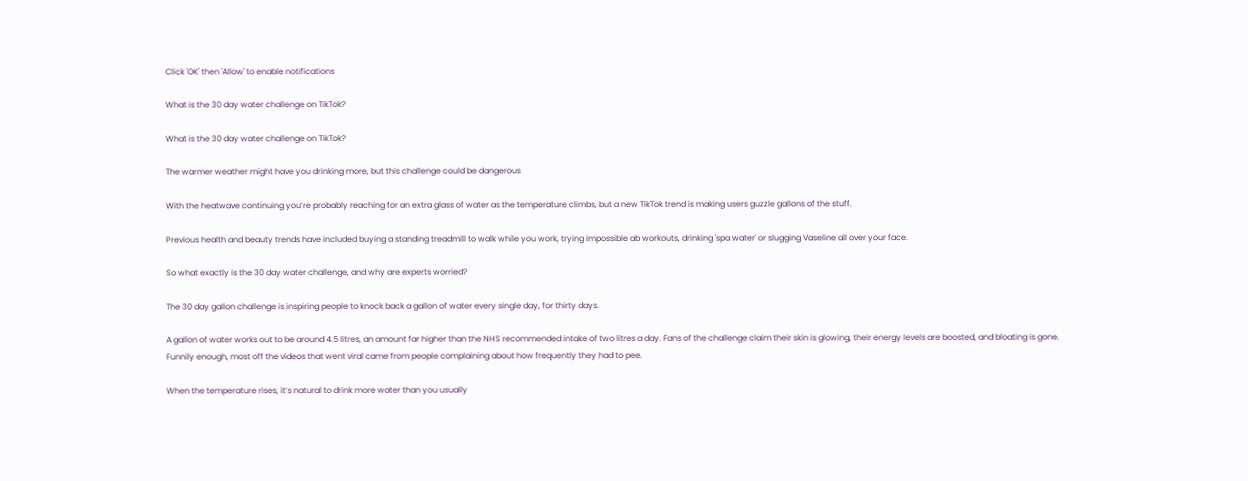Click 'OK' then 'Allow' to enable notifications

What is the 30 day water challenge on TikTok?

What is the 30 day water challenge on TikTok?

The warmer weather might have you drinking more, but this challenge could be dangerous

With the heatwave continuing you’re probably reaching for an extra glass of water as the temperature climbs, but a new TikTok trend is making users guzzle gallons of the stuff.

Previous health and beauty trends have included buying a standing treadmill to walk while you work, trying impossible ab workouts, drinking 'spa water' or slugging Vaseline all over your face.

So what exactly is the 30 day water challenge, and why are experts worried?

The 30 day gallon challenge is inspiring people to knock back a gallon of water every single day, for thirty days.

A gallon of water works out to be around 4.5 litres, an amount far higher than the NHS recommended intake of two litres a day. Fans of the challenge claim their skin is glowing, their energy levels are boosted, and bloating is gone. Funnily enough, most off the videos that went viral came from people complaining about how frequently they had to pee.

When the temperature rises, it’s natural to drink more water than you usually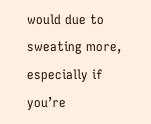would due to sweating more, especially if you’re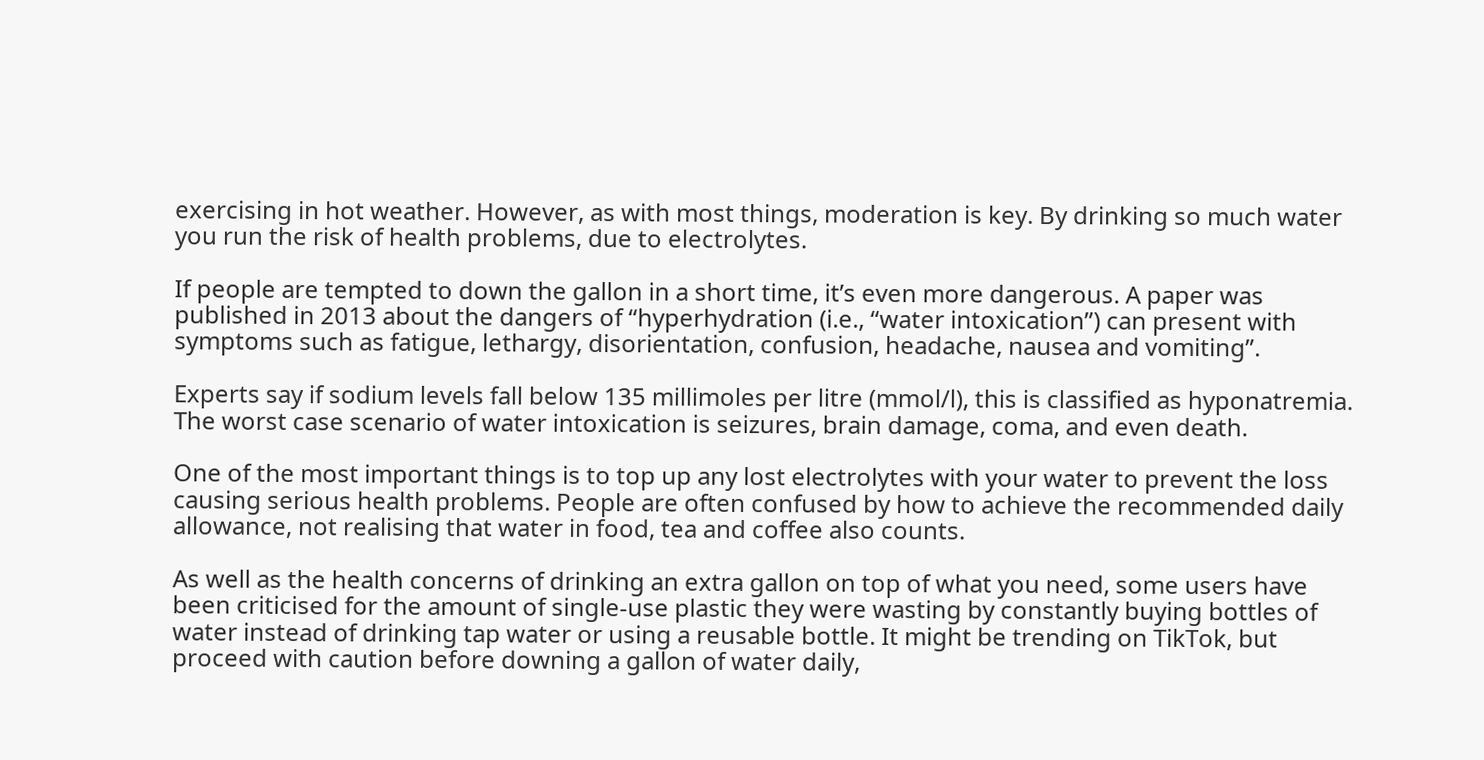exercising in hot weather. However, as with most things, moderation is key. By drinking so much water you run the risk of health problems, due to electrolytes.

If people are tempted to down the gallon in a short time, it’s even more dangerous. A paper was published in 2013 about the dangers of “hyperhydration (i.e., “water intoxication”) can present with symptoms such as fatigue, lethargy, disorientation, confusion, headache, nausea and vomiting”.

Experts say if sodium levels fall below 135 millimoles per litre (mmol/l), this is classified as hyponatremia. The worst case scenario of water intoxication is seizures, brain damage, coma, and even death.

One of the most important things is to top up any lost electrolytes with your water to prevent the loss causing serious health problems. People are often confused by how to achieve the recommended daily allowance, not realising that water in food, tea and coffee also counts.

As well as the health concerns of drinking an extra gallon on top of what you need, some users have been criticised for the amount of single-use plastic they were wasting by constantly buying bottles of water instead of drinking tap water or using a reusable bottle. It might be trending on TikTok, but proceed with caution before downing a gallon of water daily,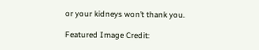or your kidneys won’t thank you.

Featured Image Credit: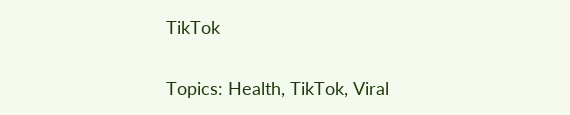TikTok

Topics: Health, TikTok, Viral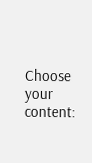Choose your content: